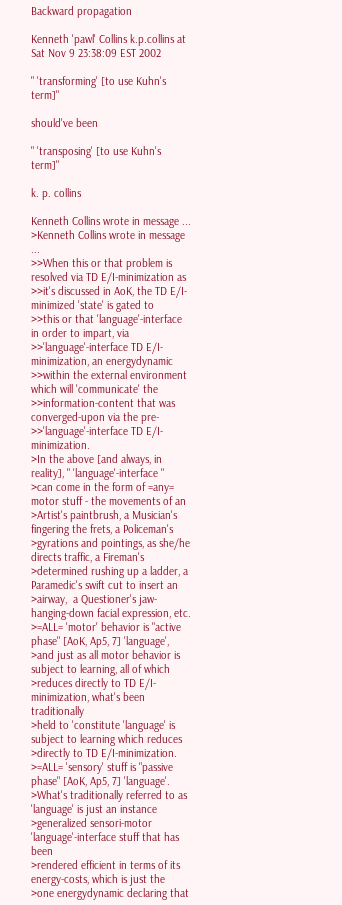Backward propagation

Kenneth 'pawl' Collins k.p.collins at
Sat Nov 9 23:38:09 EST 2002

" 'transforming' [to use Kuhn's term]"

should've been

" 'transposing' [to use Kuhn's term]"

k. p. collins

Kenneth Collins wrote in message ...
>Kenneth Collins wrote in message ...
>>When this or that problem is resolved via TD E/I-minimization as
>>it's discussed in AoK, the TD E/I-minimized 'state' is gated to
>>this or that 'language'-interface in order to impart, via
>>'language'-interface TD E/I-minimization, an energydynamic
>>within the external environment which will 'communicate' the
>>information-content that was converged-upon via the pre-
>>'language'-interface TD E/I-minimization.
>In the above [and always, in reality], " 'language'-interface "
>can come in the form of =any= motor stuff - the movements of an
>Artist's paintbrush, a Musician's fingering the frets, a Policeman's
>gyrations and pointings, as she/he directs traffic, a Fireman's
>determined rushing up a ladder, a Paramedic's swift cut to insert an
>airway,  a Questioner's jaw-hanging-down facial expression, etc.
>=ALL= 'motor' behavior is "active phase" [AoK, Ap5, 7] 'language',
>and just as all motor behavior is subject to learning, all of which
>reduces directly to TD E/I-minimization, what's been traditionally
>held to 'constitute 'language' is subject to learning which reduces
>directly to TD E/I-minimization.
>=ALL= 'sensory' stuff is "passive phase" [AoK, Ap5, 7] 'language'.
>What's traditionally referred to as 'language' is just an instance
>generalized sensori-motor 'language'-interface stuff that has been
>rendered efficient in terms of its energy-costs, which is just the
>one energydynamic declaring that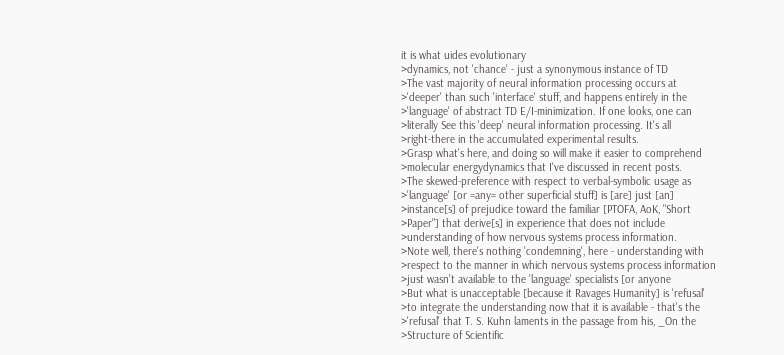it is what uides evolutionary
>dynamics, not 'chance' - just a synonymous instance of TD
>The vast majority of neural information processing occurs at
>'deeper' than such 'interface' stuff, and happens entirely in the
>'language' of abstract TD E/I-minimization. If one looks, one can
>literally See this 'deep' neural information processing. It's all
>right-there in the accumulated experimental results.
>Grasp what's here, and doing so will make it easier to comprehend
>molecular energydynamics that I've discussed in recent posts.
>The skewed-preference with respect to verbal-symbolic usage as
>'language' [or =any= other superficial stuff] is [are] just [an]
>instance[s] of prejudice toward the familiar [PTOFA, AoK, "Short
>Paper"] that derive[s] in experience that does not include
>understanding of how nervous systems process information.
>Note well, there's nothing 'condemning', here - understanding with
>respect to the manner in which nervous systems process information
>just wasn't available to the 'language' specialists [or anyone
>But what is unacceptable [because it Ravages Humanity] is 'refusal'
>to integrate the understanding now that it is available - that's the
>'refusal' that T. S. Kuhn laments in the passage from his, _On the
>Structure of Scientific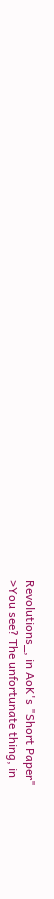Revolutions_, in AoK's "Short Paper"
>You see? The unfortunate thing, in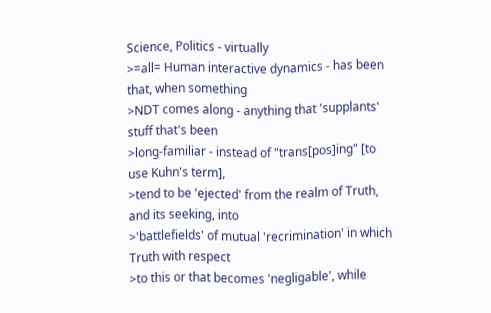Science, Politics - virtually
>=all= Human interactive dynamics - has been that, when something
>NDT comes along - anything that 'supplants' stuff that's been
>long-familiar - instead of "trans[pos]ing" [to use Kuhn's term],
>tend to be 'ejected' from the realm of Truth, and its seeking, into
>'battlefields' of mutual 'recrimination' in which Truth with respect
>to this or that becomes 'negligable', while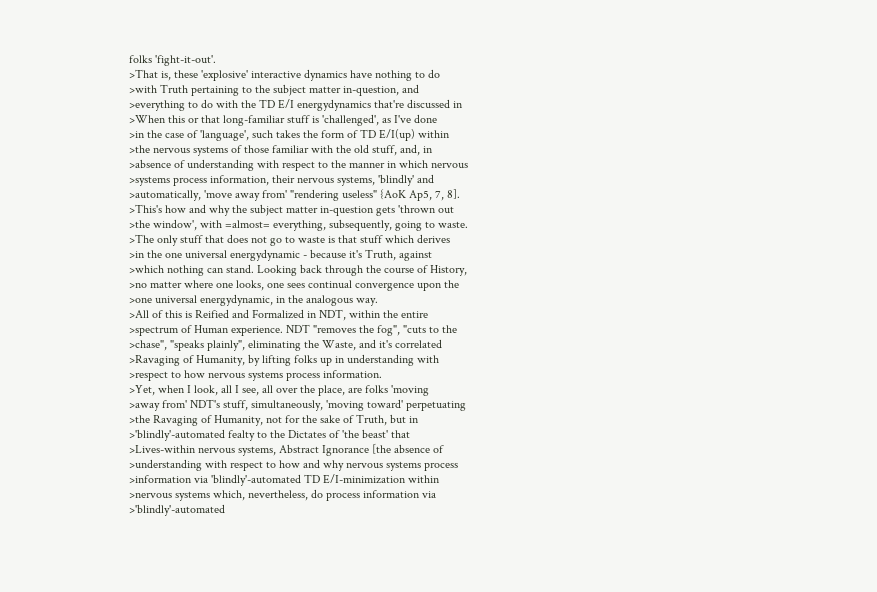folks 'fight-it-out'.
>That is, these 'explosive' interactive dynamics have nothing to do
>with Truth pertaining to the subject matter in-question, and
>everything to do with the TD E/I energydynamics that're discussed in
>When this or that long-familiar stuff is 'challenged', as I've done
>in the case of 'language', such takes the form of TD E/I(up) within
>the nervous systems of those familiar with the old stuff, and, in
>absence of understanding with respect to the manner in which nervous
>systems process information, their nervous systems, 'blindly' and
>automatically, 'move away from' "rendering useless" {AoK Ap5, 7, 8].
>This's how and why the subject matter in-question gets 'thrown out
>the window', with =almost= everything, subsequently, going to waste.
>The only stuff that does not go to waste is that stuff which derives
>in the one universal energydynamic - because it's Truth, against
>which nothing can stand. Looking back through the course of History,
>no matter where one looks, one sees continual convergence upon the
>one universal energydynamic, in the analogous way.
>All of this is Reified and Formalized in NDT, within the entire
>spectrum of Human experience. NDT "removes the fog", "cuts to the
>chase", "speaks plainly", eliminating the Waste, and it's correlated
>Ravaging of Humanity, by lifting folks up in understanding with
>respect to how nervous systems process information.
>Yet, when I look, all I see, all over the place, are folks 'moving
>away from' NDT's stuff, simultaneously, 'moving toward' perpetuating
>the Ravaging of Humanity, not for the sake of Truth, but in
>'blindly'-automated fealty to the Dictates of 'the beast' that
>Lives-within nervous systems, Abstract Ignorance [the absence of
>understanding with respect to how and why nervous systems process
>information via 'blindly'-automated TD E/I-minimization within
>nervous systems which, nevertheless, do process information via
>'blindly'-automated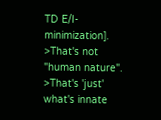TD E/I-minimization].
>That's not "human nature".
>That's 'just' what's innate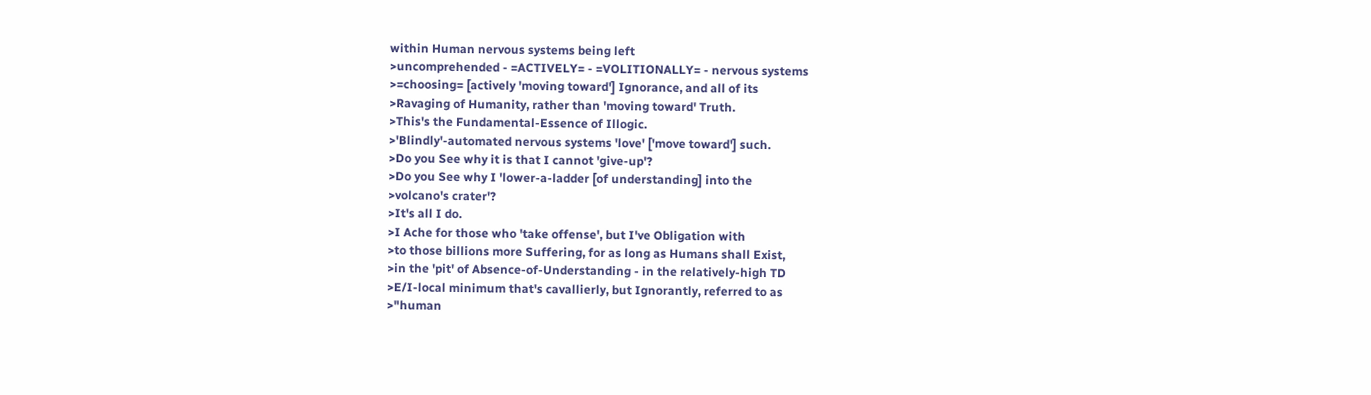within Human nervous systems being left
>uncomprehended - =ACTIVELY= - =VOLITIONALLY= - nervous systems
>=choosing= [actively 'moving toward'] Ignorance, and all of its
>Ravaging of Humanity, rather than 'moving toward' Truth.
>This's the Fundamental-Essence of Illogic.
>'Blindly'-automated nervous systems 'love' ['move toward'] such.
>Do you See why it is that I cannot 'give-up'?
>Do you See why I 'lower-a-ladder [of understanding] into the
>volcano's crater'?
>It's all I do.
>I Ache for those who 'take offense', but I've Obligation with
>to those billions more Suffering, for as long as Humans shall Exist,
>in the 'pit' of Absence-of-Understanding - in the relatively-high TD
>E/I-local minimum that's cavallierly, but Ignorantly, referred to as
>"human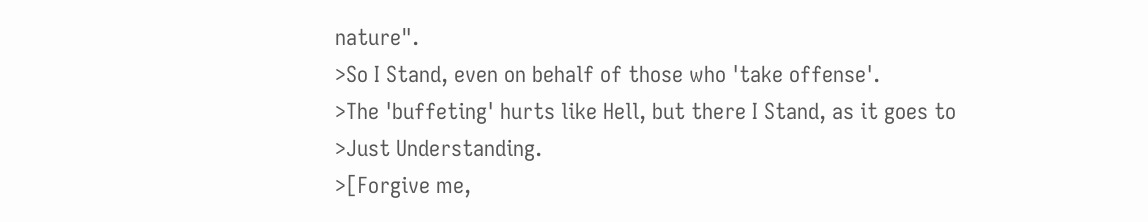nature".
>So I Stand, even on behalf of those who 'take offense'.
>The 'buffeting' hurts like Hell, but there I Stand, as it goes to
>Just Understanding.
>[Forgive me,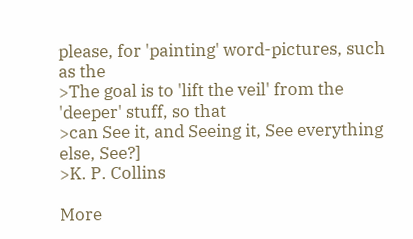please, for 'painting' word-pictures, such as the
>The goal is to 'lift the veil' from the 'deeper' stuff, so that
>can See it, and Seeing it, See everything else, See?]
>K. P. Collins

More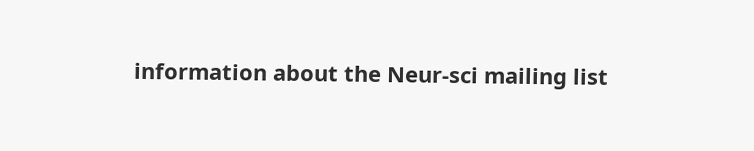information about the Neur-sci mailing list